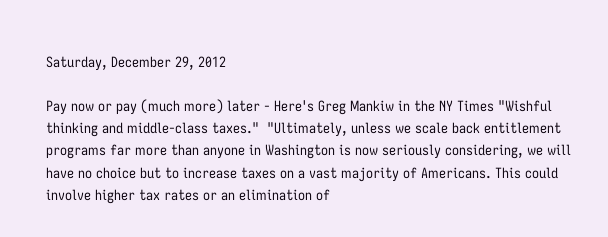Saturday, December 29, 2012

Pay now or pay (much more) later - Here's Greg Mankiw in the NY Times "Wishful thinking and middle-class taxes."  "Ultimately, unless we scale back entitlement programs far more than anyone in Washington is now seriously considering, we will have no choice but to increase taxes on a vast majority of Americans. This could involve higher tax rates or an elimination of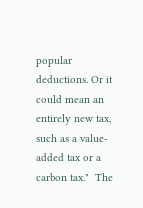popular deductions. Or it could mean an entirely new tax, such as a value-added tax or a carbon tax."  The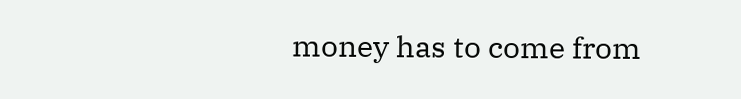money has to come from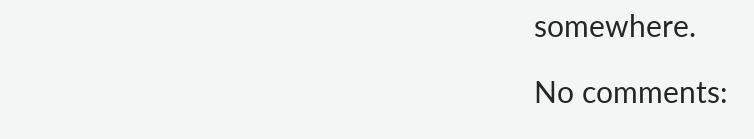somewhere.

No comments: